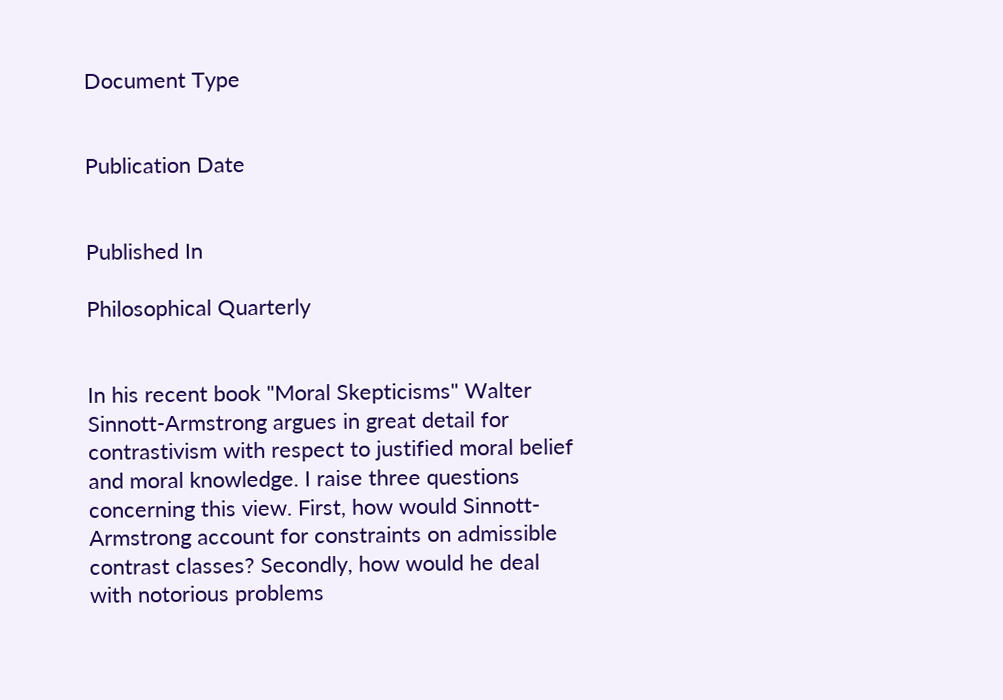Document Type


Publication Date


Published In

Philosophical Quarterly


In his recent book "Moral Skepticisms" Walter Sinnott-Armstrong argues in great detail for contrastivism with respect to justified moral belief and moral knowledge. I raise three questions concerning this view. First, how would Sinnott-Armstrong account for constraints on admissible contrast classes? Secondly, how would he deal with notorious problems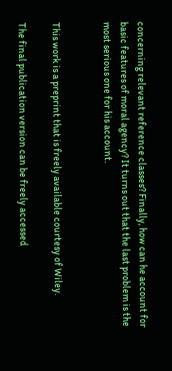concerning relevant reference classes? Finally, how can he account for basic features of moral agency? It turns out that the last problem is the most serious one for his account.


This work is a preprint that is freely available courtesy of Wiley.

The final publication version can be freely accessed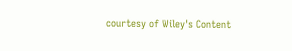courtesy of Wiley's Content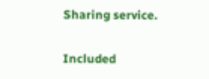Sharing service.

Included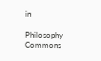in

Philosophy Commons